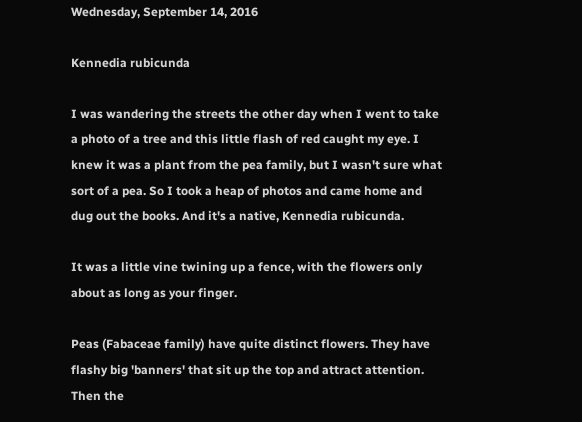Wednesday, September 14, 2016

Kennedia rubicunda

I was wandering the streets the other day when I went to take a photo of a tree and this little flash of red caught my eye. I knew it was a plant from the pea family, but I wasn't sure what sort of a pea. So I took a heap of photos and came home and dug out the books. And it's a native, Kennedia rubicunda.

It was a little vine twining up a fence, with the flowers only about as long as your finger.

Peas (Fabaceae family) have quite distinct flowers. They have flashy big 'banners' that sit up the top and attract attention. Then the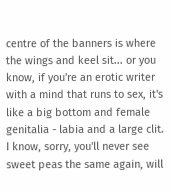centre of the banners is where the wings and keel sit... or you know, if you're an erotic writer with a mind that runs to sex, it's like a big bottom and female genitalia - labia and a large clit. I know, sorry, you'll never see sweet peas the same again, will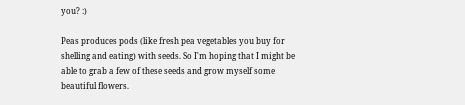you? :)

Peas produces pods (like fresh pea vegetables you buy for shelling and eating) with seeds. So I'm hoping that I might be able to grab a few of these seeds and grow myself some beautiful flowers.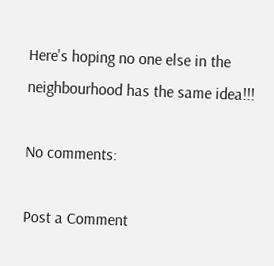Here's hoping no one else in the neighbourhood has the same idea!!!

No comments:

Post a Comment